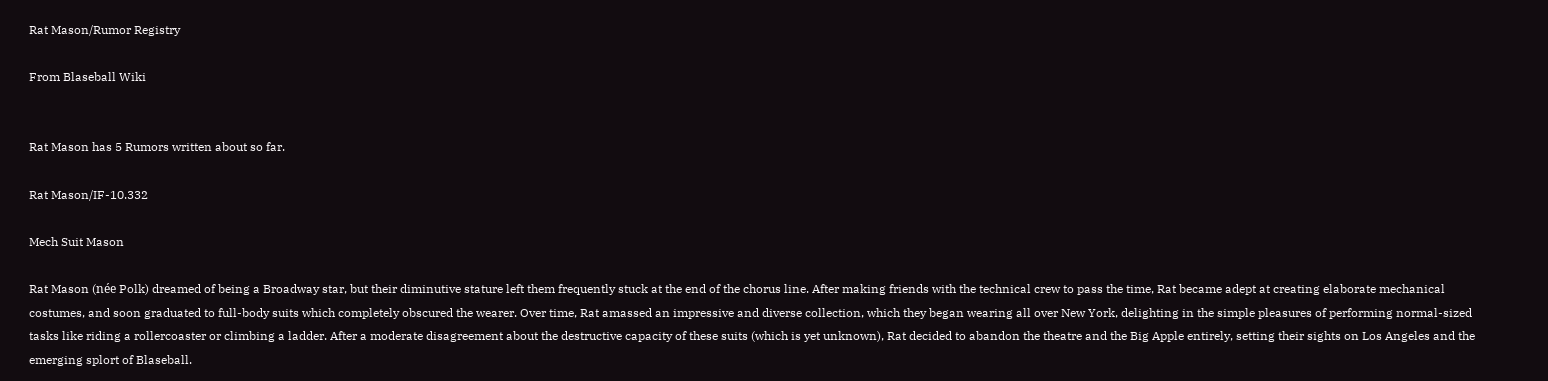Rat Mason/Rumor Registry

From Blaseball Wiki


Rat Mason has 5 Rumors written about so far.

Rat Mason/IF-10.332

Mech Suit Mason

Rat Mason (née Polk) dreamed of being a Broadway star, but their diminutive stature left them frequently stuck at the end of the chorus line. After making friends with the technical crew to pass the time, Rat became adept at creating elaborate mechanical costumes, and soon graduated to full-body suits which completely obscured the wearer. Over time, Rat amassed an impressive and diverse collection, which they began wearing all over New York, delighting in the simple pleasures of performing normal-sized tasks like riding a rollercoaster or climbing a ladder. After a moderate disagreement about the destructive capacity of these suits (which is yet unknown), Rat decided to abandon the theatre and the Big Apple entirely, setting their sights on Los Angeles and the emerging splort of Blaseball.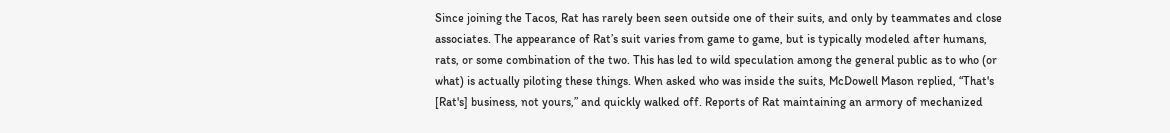Since joining the Tacos, Rat has rarely been seen outside one of their suits, and only by teammates and close associates. The appearance of Rat’s suit varies from game to game, but is typically modeled after humans, rats, or some combination of the two. This has led to wild speculation among the general public as to who (or what) is actually piloting these things. When asked who was inside the suits, McDowell Mason replied, “That's [Rat's] business, not yours,” and quickly walked off. Reports of Rat maintaining an armory of mechanized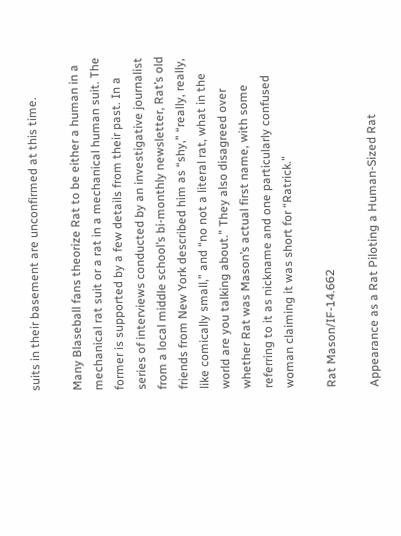suits in their basement are unconfirmed at this time.

Many Blaseball fans theorize Rat to be either a human in a mechanical rat suit or a rat in a mechanical human suit. The former is supported by a few details from their past. In a series of interviews conducted by an investigative journalist from a local middle school’s bi-monthly newsletter, Rat’s old friends from New York described him as “shy,” “really, really, like comically small,” and “no not a literal rat, what in the world are you talking about.” They also disagreed over whether Rat was Mason’s actual first name, with some referring to it as nickname and one particularly confused woman claiming it was short for “Ratrick.”

Rat Mason/IF-14.662

Appearance as a Rat Piloting a Human-Sized Rat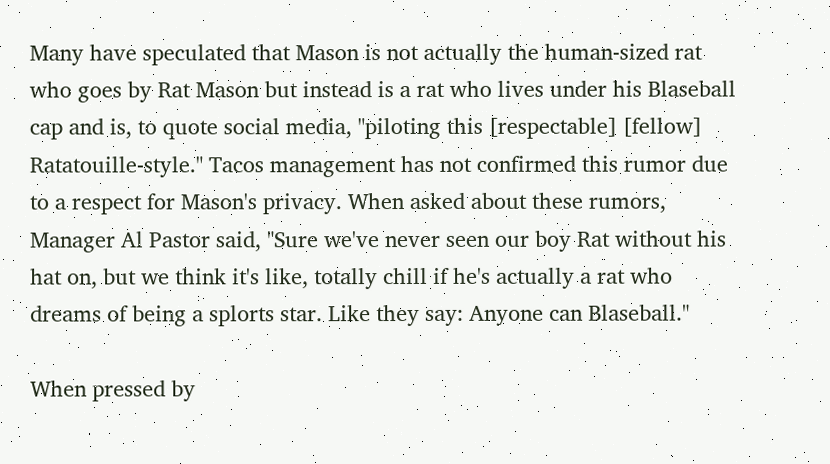Many have speculated that Mason is not actually the human-sized rat who goes by Rat Mason but instead is a rat who lives under his Blaseball cap and is, to quote social media, "piloting this [respectable] [fellow] Ratatouille-style." Tacos management has not confirmed this rumor due to a respect for Mason's privacy. When asked about these rumors, Manager Al Pastor said, "Sure we've never seen our boy Rat without his hat on, but we think it's like, totally chill if he's actually a rat who dreams of being a splorts star. Like they say: Anyone can Blaseball."

When pressed by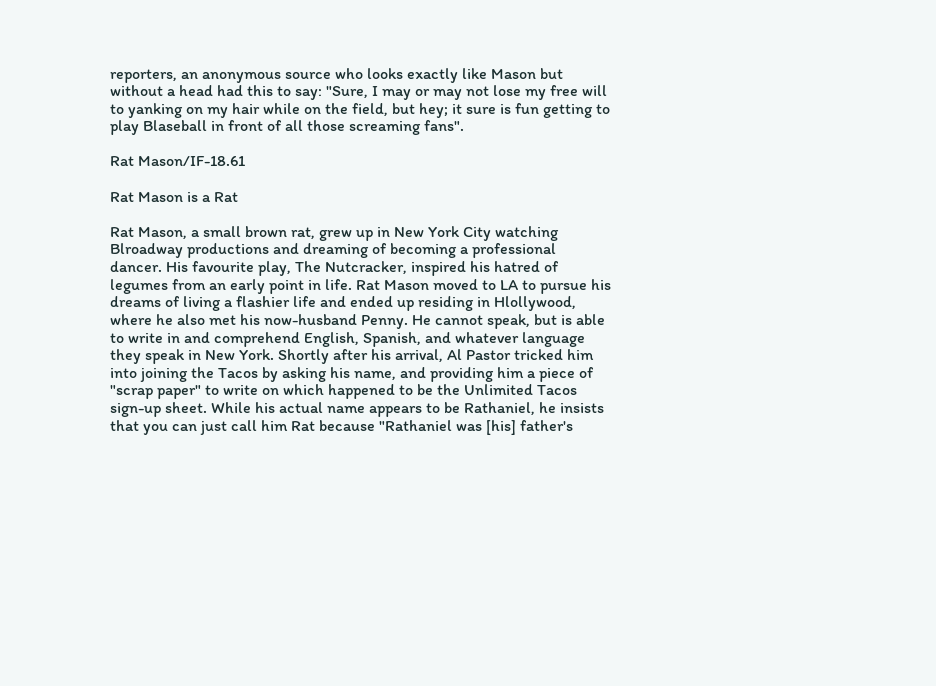reporters, an anonymous source who looks exactly like Mason but without a head had this to say: "Sure, I may or may not lose my free will to yanking on my hair while on the field, but hey; it sure is fun getting to play Blaseball in front of all those screaming fans".

Rat Mason/IF-18.61

Rat Mason is a Rat

Rat Mason, a small brown rat, grew up in New York City watching Blroadway productions and dreaming of becoming a professional dancer. His favourite play, The Nutcracker, inspired his hatred of legumes from an early point in life. Rat Mason moved to LA to pursue his dreams of living a flashier life and ended up residing in Hlollywood, where he also met his now-husband Penny. He cannot speak, but is able to write in and comprehend English, Spanish, and whatever language they speak in New York. Shortly after his arrival, Al Pastor tricked him into joining the Tacos by asking his name, and providing him a piece of "scrap paper" to write on which happened to be the Unlimited Tacos sign-up sheet. While his actual name appears to be Rathaniel, he insists that you can just call him Rat because "Rathaniel was [his] father's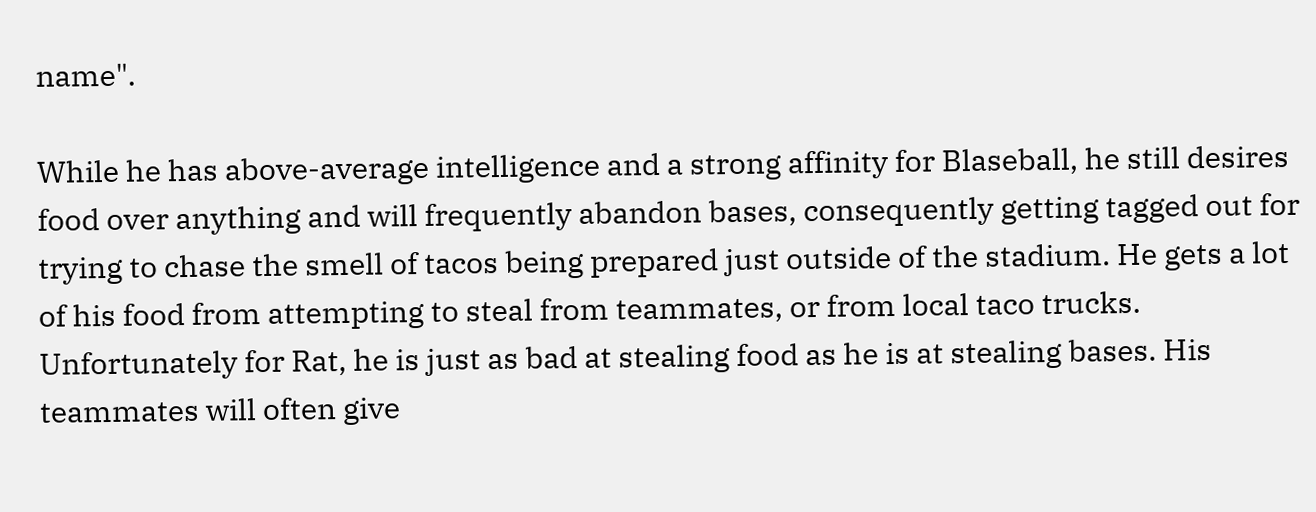name".

While he has above-average intelligence and a strong affinity for Blaseball, he still desires food over anything and will frequently abandon bases, consequently getting tagged out for trying to chase the smell of tacos being prepared just outside of the stadium. He gets a lot of his food from attempting to steal from teammates, or from local taco trucks. Unfortunately for Rat, he is just as bad at stealing food as he is at stealing bases. His teammates will often give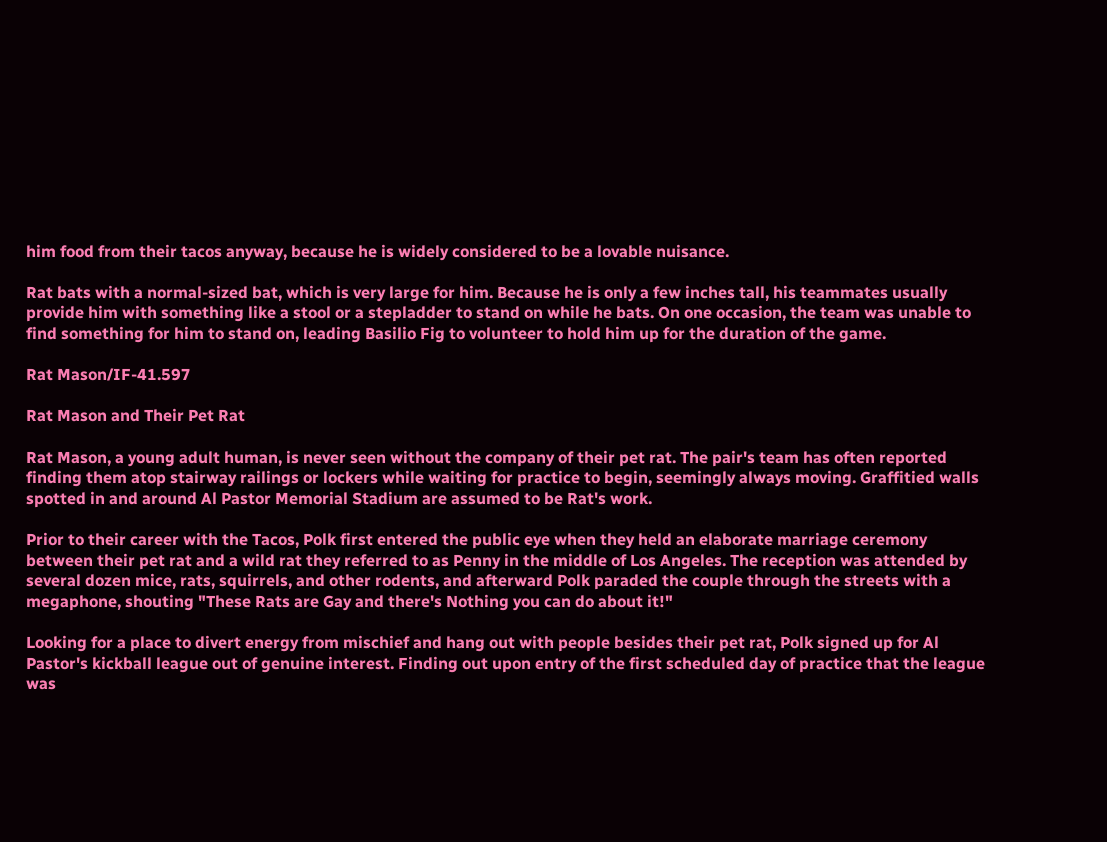him food from their tacos anyway, because he is widely considered to be a lovable nuisance.

Rat bats with a normal-sized bat, which is very large for him. Because he is only a few inches tall, his teammates usually provide him with something like a stool or a stepladder to stand on while he bats. On one occasion, the team was unable to find something for him to stand on, leading Basilio Fig to volunteer to hold him up for the duration of the game.

Rat Mason/IF-41.597

Rat Mason and Their Pet Rat

Rat Mason, a young adult human, is never seen without the company of their pet rat. The pair's team has often reported finding them atop stairway railings or lockers while waiting for practice to begin, seemingly always moving. Graffitied walls spotted in and around Al Pastor Memorial Stadium are assumed to be Rat's work.

Prior to their career with the Tacos, Polk first entered the public eye when they held an elaborate marriage ceremony between their pet rat and a wild rat they referred to as Penny in the middle of Los Angeles. The reception was attended by several dozen mice, rats, squirrels, and other rodents, and afterward Polk paraded the couple through the streets with a megaphone, shouting "These Rats are Gay and there's Nothing you can do about it!"

Looking for a place to divert energy from mischief and hang out with people besides their pet rat, Polk signed up for Al Pastor's kickball league out of genuine interest. Finding out upon entry of the first scheduled day of practice that the league was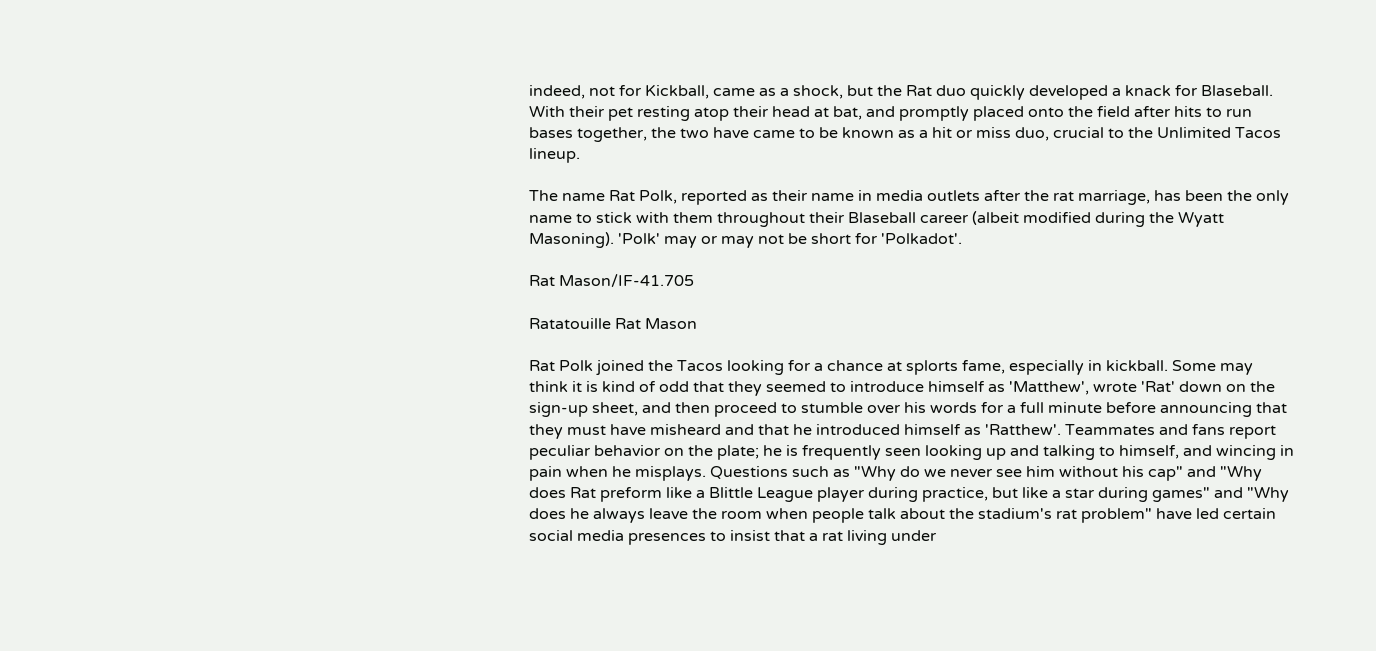indeed, not for Kickball, came as a shock, but the Rat duo quickly developed a knack for Blaseball. With their pet resting atop their head at bat, and promptly placed onto the field after hits to run bases together, the two have came to be known as a hit or miss duo, crucial to the Unlimited Tacos lineup.

The name Rat Polk, reported as their name in media outlets after the rat marriage, has been the only name to stick with them throughout their Blaseball career (albeit modified during the Wyatt Masoning). 'Polk' may or may not be short for 'Polkadot'.

Rat Mason/IF-41.705

Ratatouille Rat Mason

Rat Polk joined the Tacos looking for a chance at splorts fame, especially in kickball. Some may think it is kind of odd that they seemed to introduce himself as 'Matthew', wrote 'Rat' down on the sign-up sheet, and then proceed to stumble over his words for a full minute before announcing that they must have misheard and that he introduced himself as 'Ratthew'. Teammates and fans report peculiar behavior on the plate; he is frequently seen looking up and talking to himself, and wincing in pain when he misplays. Questions such as "Why do we never see him without his cap" and "Why does Rat preform like a Blittle League player during practice, but like a star during games" and "Why does he always leave the room when people talk about the stadium's rat problem" have led certain social media presences to insist that a rat living under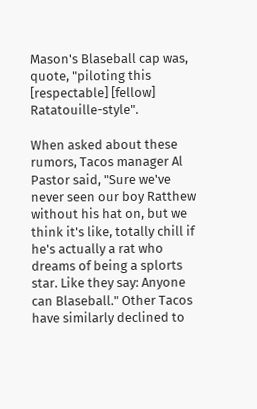Mason's Blaseball cap was, quote, "piloting this [respectable] [fellow] Ratatouille-style".

When asked about these rumors, Tacos manager Al Pastor said, "Sure we've never seen our boy Ratthew without his hat on, but we think it's like, totally chill if he's actually a rat who dreams of being a splorts star. Like they say: Anyone can Blaseball." Other Tacos have similarly declined to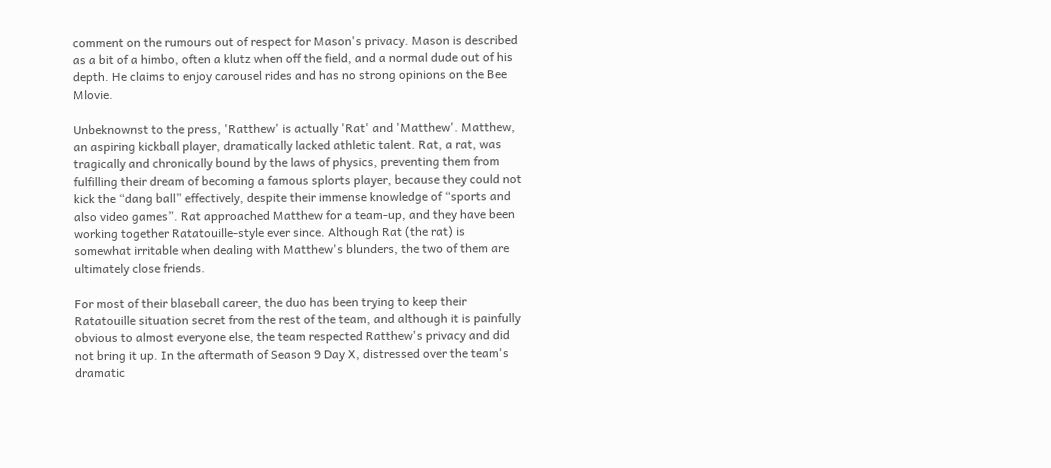comment on the rumours out of respect for Mason's privacy. Mason is described as a bit of a himbo, often a klutz when off the field, and a normal dude out of his depth. He claims to enjoy carousel rides and has no strong opinions on the Bee Mlovie.

Unbeknownst to the press, 'Ratthew' is actually 'Rat' and 'Matthew'. Matthew, an aspiring kickball player, dramatically lacked athletic talent. Rat, a rat, was tragically and chronically bound by the laws of physics, preventing them from fulfilling their dream of becoming a famous splorts player, because they could not kick the “dang ball” effectively, despite their immense knowledge of “sports and also video games”. Rat approached Matthew for a team-up, and they have been working together Ratatouille-style ever since. Although Rat (the rat) is somewhat irritable when dealing with Matthew's blunders, the two of them are ultimately close friends.

For most of their blaseball career, the duo has been trying to keep their Ratatouille situation secret from the rest of the team, and although it is painfully obvious to almost everyone else, the team respected Ratthew's privacy and did not bring it up. In the aftermath of Season 9 Day X, distressed over the team's dramatic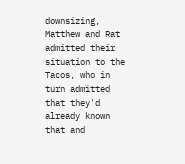downsizing, Matthew and Rat admitted their situation to the Tacos, who in turn admitted that they'd already known that and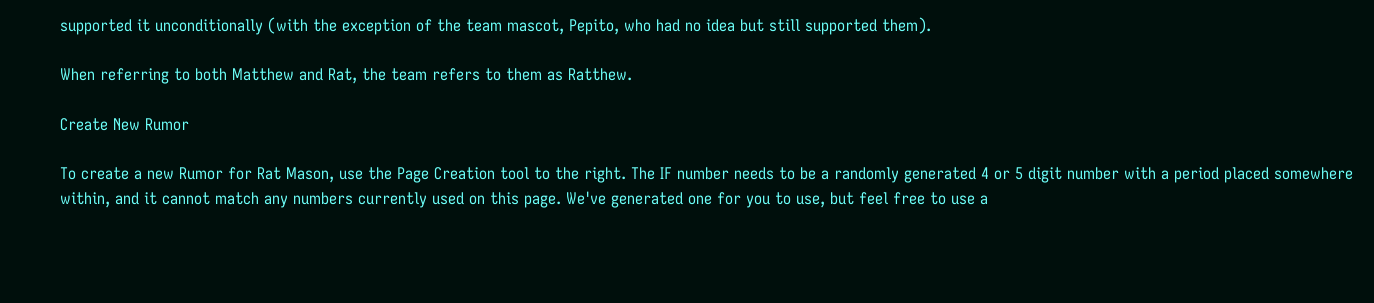supported it unconditionally (with the exception of the team mascot, Pepito, who had no idea but still supported them).

When referring to both Matthew and Rat, the team refers to them as Ratthew.

Create New Rumor

To create a new Rumor for Rat Mason, use the Page Creation tool to the right. The IF number needs to be a randomly generated 4 or 5 digit number with a period placed somewhere within, and it cannot match any numbers currently used on this page. We've generated one for you to use, but feel free to use a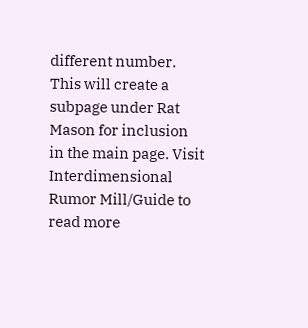different number. This will create a subpage under Rat Mason for inclusion in the main page. Visit Interdimensional Rumor Mill/Guide to read more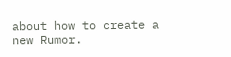about how to create a new Rumor.